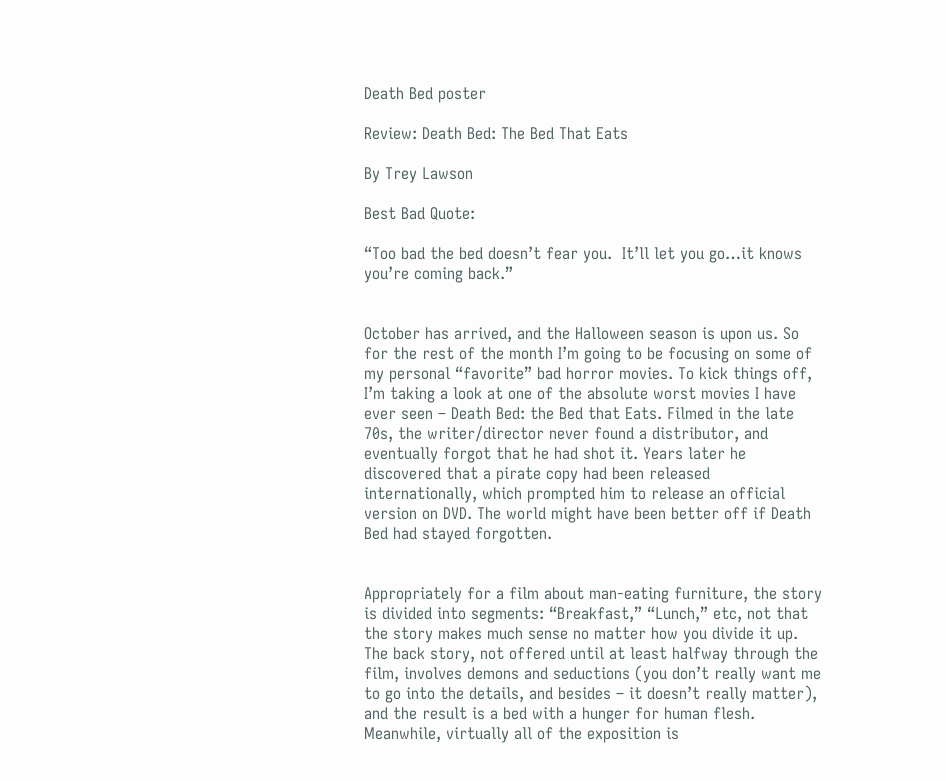Death Bed poster

Review: Death Bed: The Bed That Eats

By Trey Lawson

Best Bad Quote:

“Too bad the bed doesn’t fear you.  It’ll let you go…it knows you’re coming back.”


October has arrived, and the Halloween season is upon us. So for the rest of the month I’m going to be focusing on some of my personal “favorite” bad horror movies. To kick things off, I’m taking a look at one of the absolute worst movies I have ever seen – Death Bed: the Bed that Eats. Filmed in the late 70s, the writer/director never found a distributor, and eventually forgot that he had shot it. Years later he discovered that a pirate copy had been released internationally, which prompted him to release an official version on DVD. The world might have been better off if Death Bed had stayed forgotten.


Appropriately for a film about man-eating furniture, the story is divided into segments: “Breakfast,” “Lunch,” etc, not that the story makes much sense no matter how you divide it up. The back story, not offered until at least halfway through the film, involves demons and seductions (you don’t really want me to go into the details, and besides – it doesn’t really matter), and the result is a bed with a hunger for human flesh. Meanwhile, virtually all of the exposition is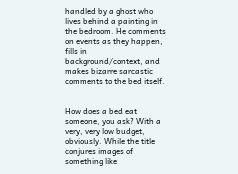handled by a ghost who lives behind a painting in the bedroom. He comments on events as they happen, fills in background/context, and makes bizarre sarcastic comments to the bed itself.


How does a bed eat someone, you ask? With a very, very low budget, obviously. While the title conjures images of something like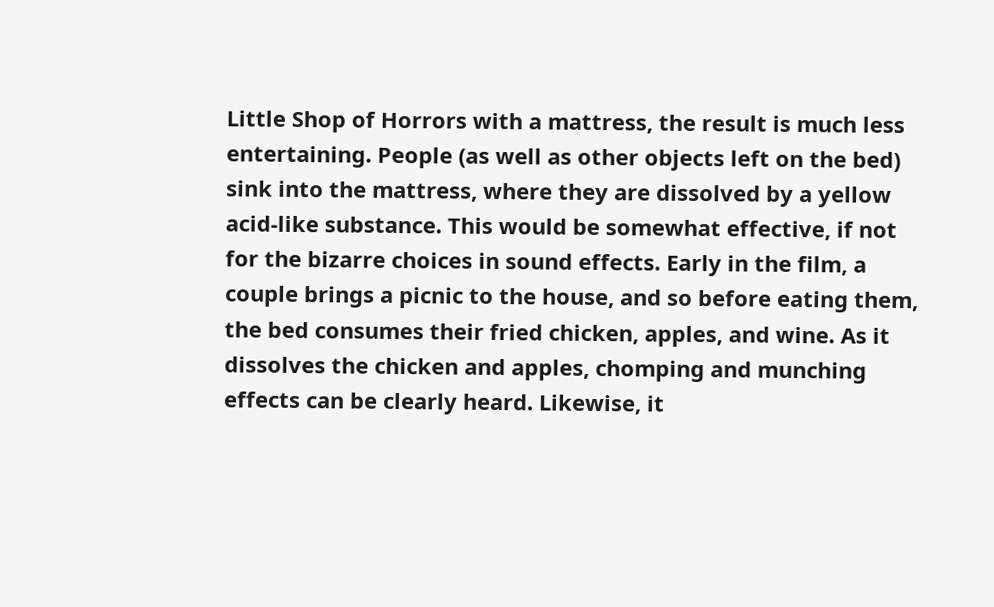Little Shop of Horrors with a mattress, the result is much less entertaining. People (as well as other objects left on the bed) sink into the mattress, where they are dissolved by a yellow acid-like substance. This would be somewhat effective, if not for the bizarre choices in sound effects. Early in the film, a couple brings a picnic to the house, and so before eating them, the bed consumes their fried chicken, apples, and wine. As it dissolves the chicken and apples, chomping and munching effects can be clearly heard. Likewise, it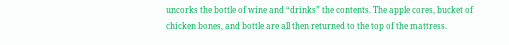uncorks the bottle of wine and “drinks” the contents. The apple cores, bucket of chicken bones, and bottle are all then returned to the top of the mattress.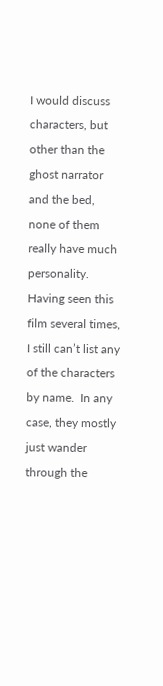I would discuss characters, but other than the ghost narrator and the bed, none of them really have much personality. Having seen this film several times, I still can’t list any of the characters by name.  In any case, they mostly just wander through the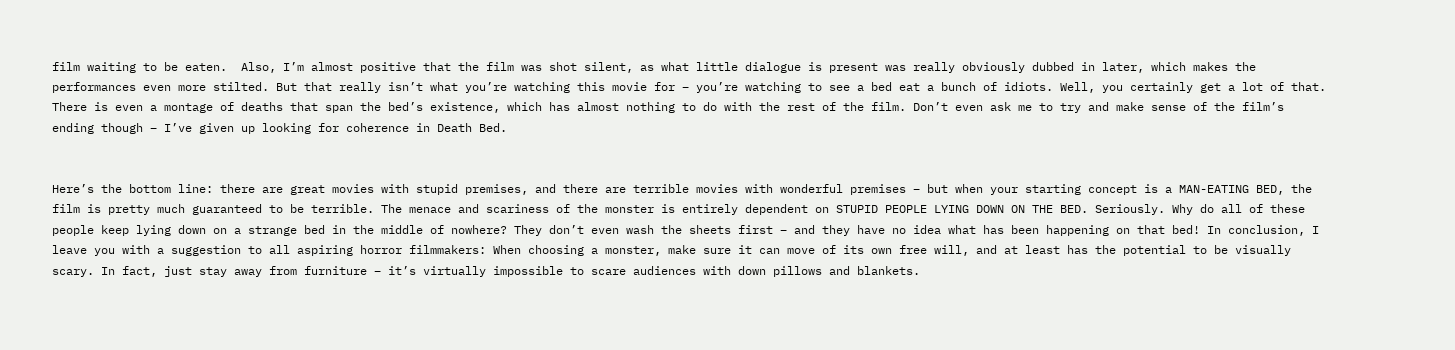film waiting to be eaten.  Also, I’m almost positive that the film was shot silent, as what little dialogue is present was really obviously dubbed in later, which makes the performances even more stilted. But that really isn’t what you’re watching this movie for – you’re watching to see a bed eat a bunch of idiots. Well, you certainly get a lot of that. There is even a montage of deaths that span the bed’s existence, which has almost nothing to do with the rest of the film. Don’t even ask me to try and make sense of the film’s ending though – I’ve given up looking for coherence in Death Bed.


Here’s the bottom line: there are great movies with stupid premises, and there are terrible movies with wonderful premises – but when your starting concept is a MAN-EATING BED, the film is pretty much guaranteed to be terrible. The menace and scariness of the monster is entirely dependent on STUPID PEOPLE LYING DOWN ON THE BED. Seriously. Why do all of these people keep lying down on a strange bed in the middle of nowhere? They don’t even wash the sheets first – and they have no idea what has been happening on that bed! In conclusion, I leave you with a suggestion to all aspiring horror filmmakers: When choosing a monster, make sure it can move of its own free will, and at least has the potential to be visually scary. In fact, just stay away from furniture – it’s virtually impossible to scare audiences with down pillows and blankets.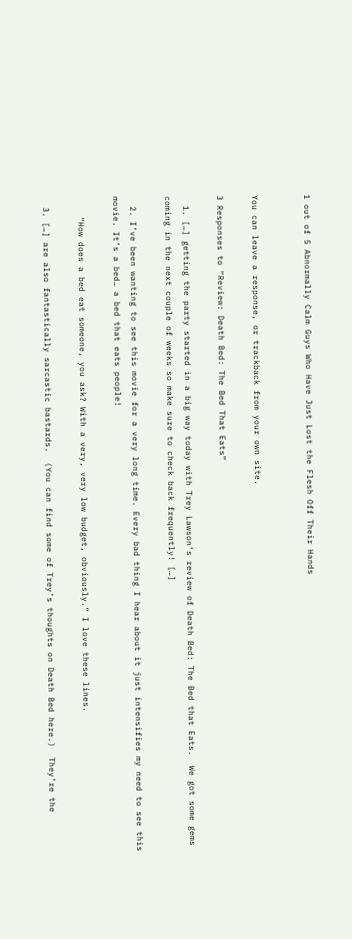1 out of 5 Abnormally Calm Guys Who Have Just Lost the Flesh Off Their Hands


You can leave a response, or trackback from your own site.

3 Responses to “Review: Death Bed: The Bed That Eats”

  1. […] getting the party started in a big way today with Trey Lawson’s review of Death Bed: The Bed that Eats.  We got some gems coming in the next couple of weeks so make sure to check back frequently! […]

  2. I’ve been wanting to see this movie for a very long time. Every bad thing I hear about it just intensifies my need to see this movie. It’s a bed… a bed that eats people!

    “How does a bed eat someone, you ask? With a very, very low budget, obviously.” I love these lines.

  3. […] are also fantastically sarcastic bastards.  (You can find some of Trey’s thoughts on Death Bed here.)  They’re the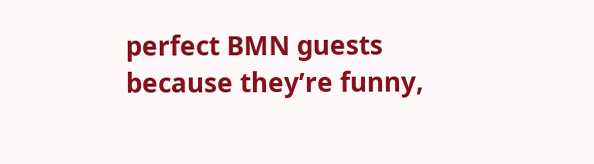perfect BMN guests because they’re funny,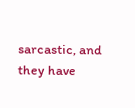sarcastic, and they have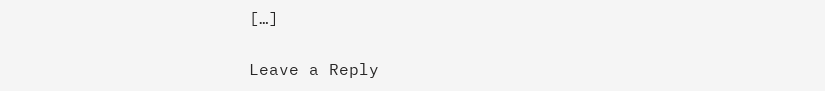[…]

Leave a Reply